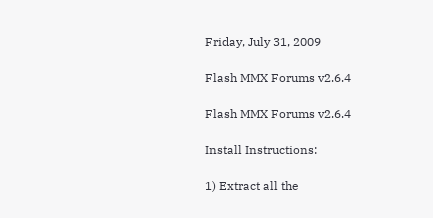Friday, July 31, 2009

Flash MMX Forums v2.6.4

Flash MMX Forums v2.6.4

Install Instructions:

1) Extract all the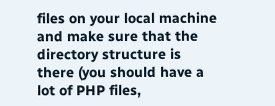files on your local machine and make sure that the directory structure is there (you should have a lot of PHP files,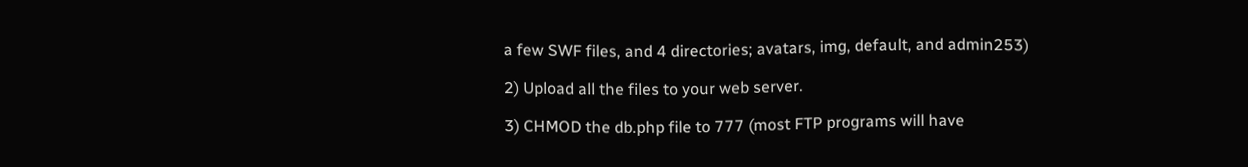a few SWF files, and 4 directories; avatars, img, default, and admin253)

2) Upload all the files to your web server.

3) CHMOD the db.php file to 777 (most FTP programs will have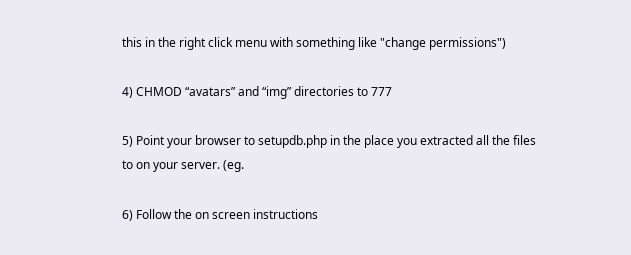this in the right click menu with something like "change permissions")

4) CHMOD “avatars” and “img” directories to 777

5) Point your browser to setupdb.php in the place you extracted all the files to on your server. (eg.

6) Follow the on screen instructions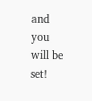and you will be set!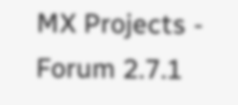MX Projects - Forum 2.7.1